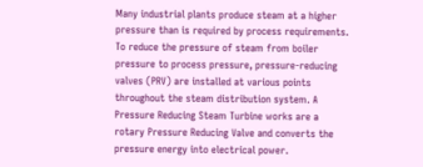Many industrial plants produce steam at a higher pressure than is required by process requirements. To reduce the pressure of steam from boiler pressure to process pressure, pressure-reducing valves (PRV) are installed at various points throughout the steam distribution system. A Pressure Reducing Steam Turbine works are a rotary Pressure Reducing Valve and converts the pressure energy into electrical power.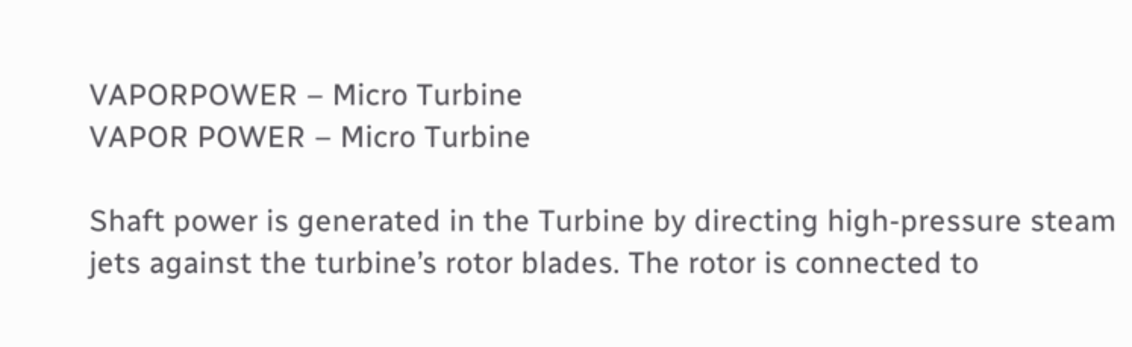VAPORPOWER – Micro Turbine
VAPOR POWER – Micro Turbine

Shaft power is generated in the Turbine by directing high-pressure steam jets against the turbine’s rotor blades. The rotor is connected to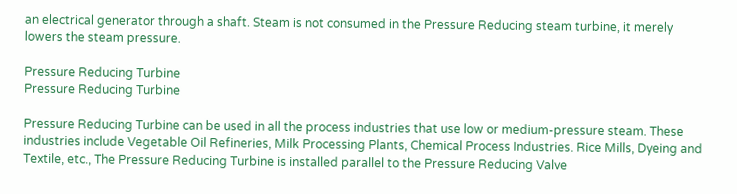an electrical generator through a shaft. Steam is not consumed in the Pressure Reducing steam turbine, it merely lowers the steam pressure.

Pressure Reducing Turbine
Pressure Reducing Turbine

Pressure Reducing Turbine can be used in all the process industries that use low or medium-pressure steam. These industries include Vegetable Oil Refineries, Milk Processing Plants, Chemical Process Industries. Rice Mills, Dyeing and Textile, etc., The Pressure Reducing Turbine is installed parallel to the Pressure Reducing Valve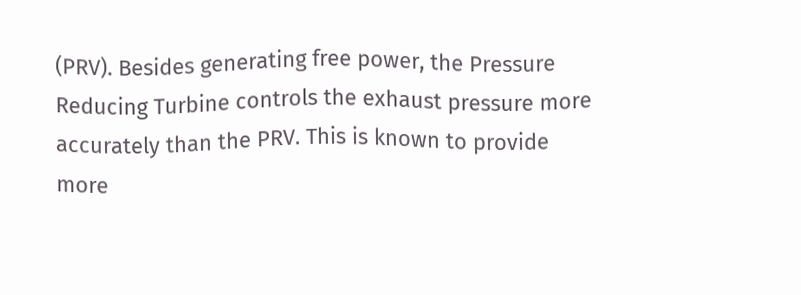(PRV). Besides generating free power, the Pressure Reducing Turbine controls the exhaust pressure more accurately than the PRV. This is known to provide more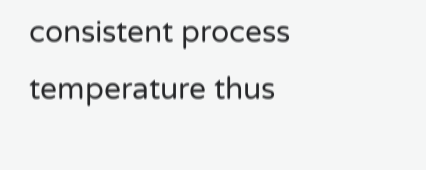consistent process temperature thus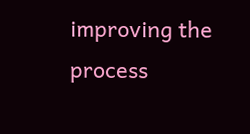improving the process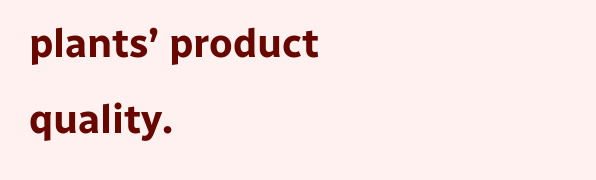plants’ product quality.